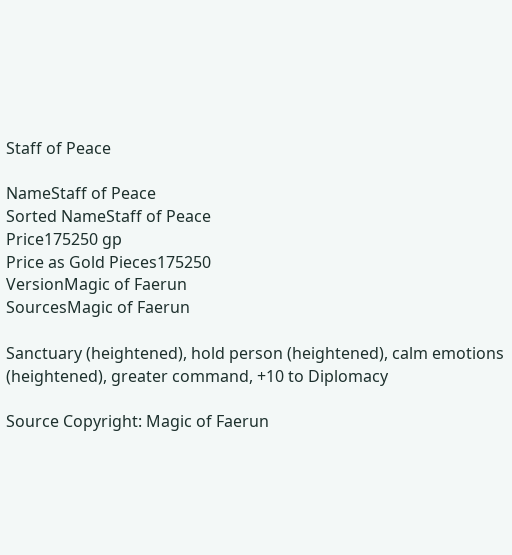Staff of Peace

NameStaff of Peace
Sorted NameStaff of Peace
Price175250 gp
Price as Gold Pieces175250
VersionMagic of Faerun
SourcesMagic of Faerun

Sanctuary (heightened), hold person (heightened), calm emotions (heightened), greater command, +10 to Diplomacy

Source Copyright: Magic of Faerun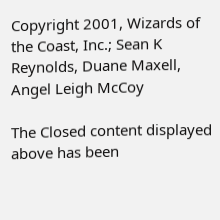Copyright 2001, Wizards of the Coast, Inc.; Sean K Reynolds, Duane Maxell, Angel Leigh McCoy

The Closed content displayed above has been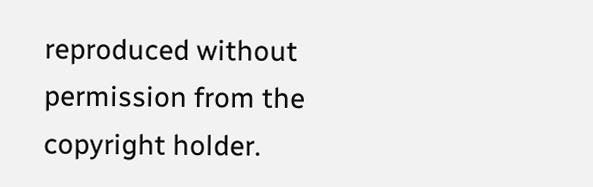reproduced without permission from the copyright holder.